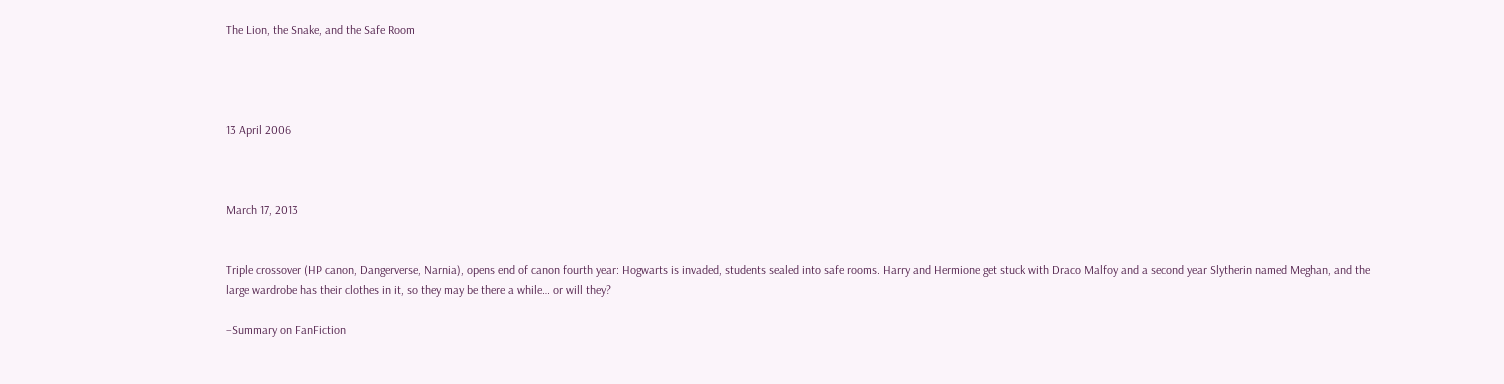The Lion, the Snake, and the Safe Room




13 April 2006



March 17, 2013


Triple crossover (HP canon, Dangerverse, Narnia), opens end of canon fourth year: Hogwarts is invaded, students sealed into safe rooms. Harry and Hermione get stuck with Draco Malfoy and a second year Slytherin named Meghan, and the large wardrobe has their clothes in it, so they may be there a while… or will they?

–Summary on FanFiction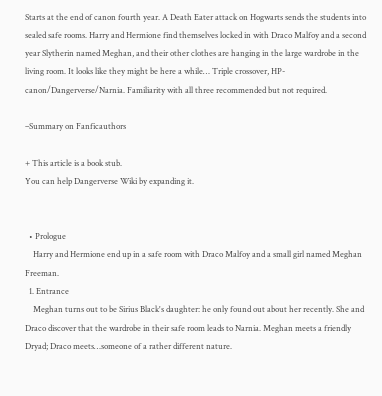Starts at the end of canon fourth year. A Death Eater attack on Hogwarts sends the students into sealed safe rooms. Harry and Hermione find themselves locked in with Draco Malfoy and a second year Slytherin named Meghan, and their other clothes are hanging in the large wardrobe in the living room. It looks like they might be here a while… Triple crossover, HP-canon/Dangerverse/Narnia. Familiarity with all three recommended but not required.

–Summary on Fanficauthors

+ This article is a book stub.
You can help Dangerverse Wiki by expanding it.


  • Prologue
    Harry and Hermione end up in a safe room with Draco Malfoy and a small girl named Meghan Freeman.
  1. Entrance
    Meghan turns out to be Sirius Black's daughter: he only found out about her recently. She and Draco discover that the wardrobe in their safe room leads to Narnia. Meghan meets a friendly Dryad; Draco meets…someone of a rather different nature.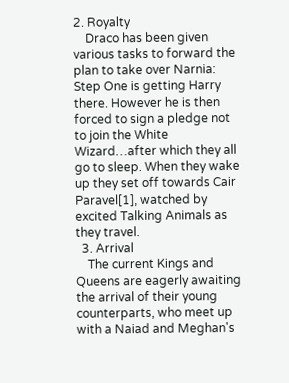2. Royalty
    Draco has been given various tasks to forward the plan to take over Narnia: Step One is getting Harry there. However he is then forced to sign a pledge not to join the White Wizard…after which they all go to sleep. When they wake up they set off towards Cair Paravel[1], watched by excited Talking Animals as they travel.
  3. Arrival
    The current Kings and Queens are eagerly awaiting the arrival of their young counterparts, who meet up with a Naiad and Meghan's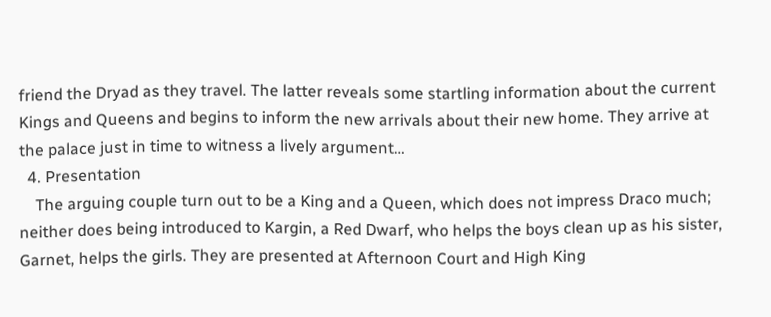friend the Dryad as they travel. The latter reveals some startling information about the current Kings and Queens and begins to inform the new arrivals about their new home. They arrive at the palace just in time to witness a lively argument…
  4. Presentation
    The arguing couple turn out to be a King and a Queen, which does not impress Draco much; neither does being introduced to Kargin, a Red Dwarf, who helps the boys clean up as his sister, Garnet, helps the girls. They are presented at Afternoon Court and High King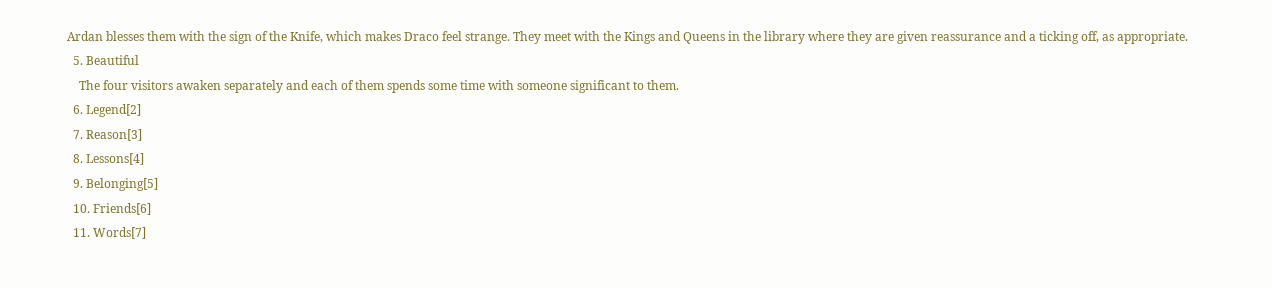Ardan blesses them with the sign of the Knife, which makes Draco feel strange. They meet with the Kings and Queens in the library where they are given reassurance and a ticking off, as appropriate.
  5. Beautiful
    The four visitors awaken separately and each of them spends some time with someone significant to them.
  6. Legend[2]
  7. Reason[3]
  8. Lessons[4]
  9. Belonging[5]
  10. Friends[6]
  11. Words[7]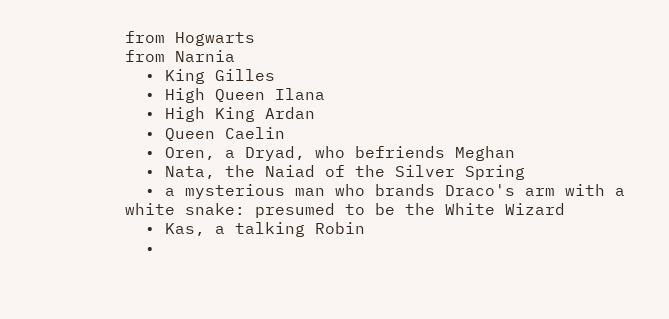from Hogwarts
from Narnia
  • King Gilles
  • High Queen Ilana
  • High King Ardan
  • Queen Caelin
  • Oren, a Dryad, who befriends Meghan
  • Nata, the Naiad of the Silver Spring
  • a mysterious man who brands Draco's arm with a white snake: presumed to be the White Wizard
  • Kas, a talking Robin
  •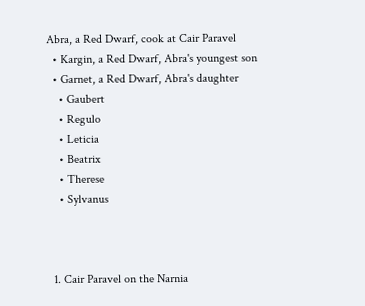Abra, a Red Dwarf, cook at Cair Paravel
  • Kargin, a Red Dwarf, Abra's youngest son
  • Garnet, a Red Dwarf, Abra's daughter
    • Gaubert
    • Regulo
    • Leticia
    • Beatrix
    • Therese
    • Sylvanus



  1. Cair Paravel on the Narnia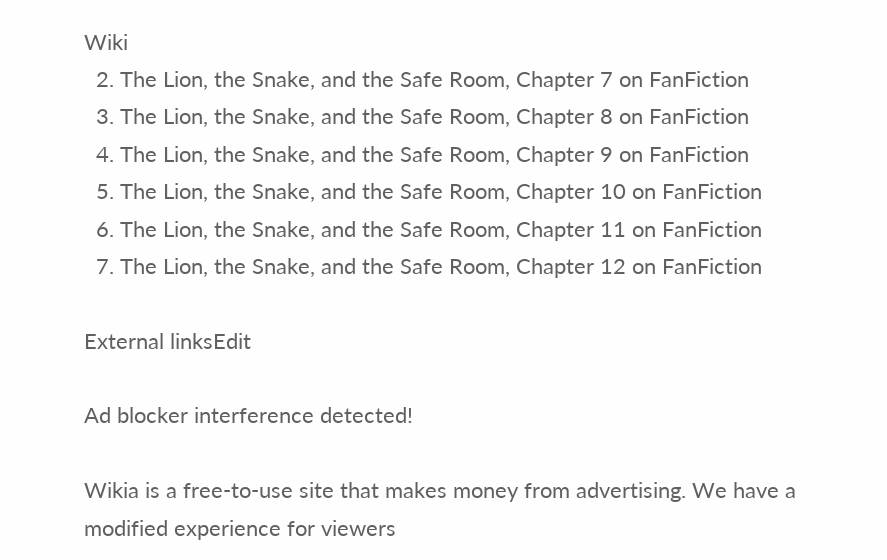Wiki
  2. The Lion, the Snake, and the Safe Room, Chapter 7 on FanFiction
  3. The Lion, the Snake, and the Safe Room, Chapter 8 on FanFiction
  4. The Lion, the Snake, and the Safe Room, Chapter 9 on FanFiction
  5. The Lion, the Snake, and the Safe Room, Chapter 10 on FanFiction
  6. The Lion, the Snake, and the Safe Room, Chapter 11 on FanFiction
  7. The Lion, the Snake, and the Safe Room, Chapter 12 on FanFiction

External linksEdit

Ad blocker interference detected!

Wikia is a free-to-use site that makes money from advertising. We have a modified experience for viewers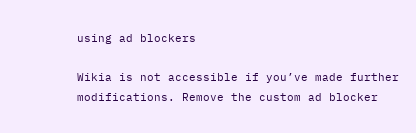using ad blockers

Wikia is not accessible if you’ve made further modifications. Remove the custom ad blocker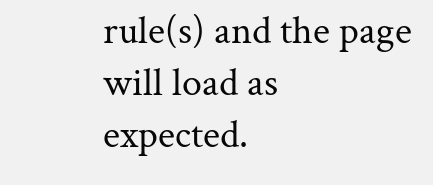rule(s) and the page will load as expected.